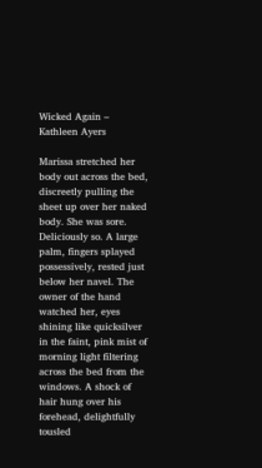Wicked Again – Kathleen Ayers

Marissa stretched her body out across the bed, discreetly pulling the sheet up over her naked body. She was sore. Deliciously so. A large palm, fingers splayed possessively, rested just below her navel. The owner of the hand watched her, eyes shining like quicksilver in the faint, pink mist of morning light filtering across the bed from the windows. A shock of hair hung over his forehead, delightfully tousled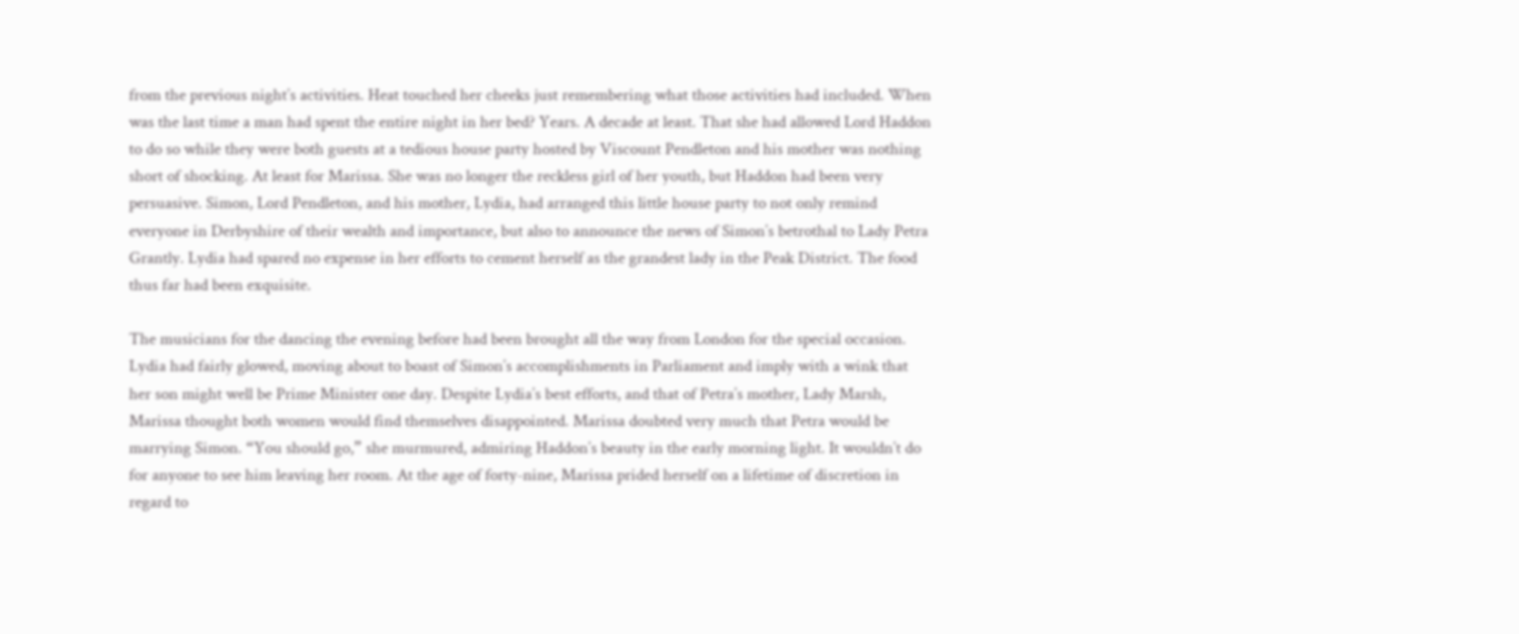from the previous night’s activities. Heat touched her cheeks just remembering what those activities had included. When was the last time a man had spent the entire night in her bed? Years. A decade at least. That she had allowed Lord Haddon to do so while they were both guests at a tedious house party hosted by Viscount Pendleton and his mother was nothing short of shocking. At least for Marissa. She was no longer the reckless girl of her youth, but Haddon had been very persuasive. Simon, Lord Pendleton, and his mother, Lydia, had arranged this little house party to not only remind everyone in Derbyshire of their wealth and importance, but also to announce the news of Simon’s betrothal to Lady Petra Grantly. Lydia had spared no expense in her efforts to cement herself as the grandest lady in the Peak District. The food thus far had been exquisite.

The musicians for the dancing the evening before had been brought all the way from London for the special occasion. Lydia had fairly glowed, moving about to boast of Simon’s accomplishments in Parliament and imply with a wink that her son might well be Prime Minister one day. Despite Lydia’s best efforts, and that of Petra’s mother, Lady Marsh, Marissa thought both women would find themselves disappointed. Marissa doubted very much that Petra would be marrying Simon. “You should go,” she murmured, admiring Haddon’s beauty in the early morning light. It wouldn’t do for anyone to see him leaving her room. At the age of forty-nine, Marissa prided herself on a lifetime of discretion in regard to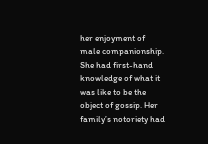her enjoyment of male companionship. She had first-hand knowledge of what it was like to be the object of gossip. Her family’s notoriety had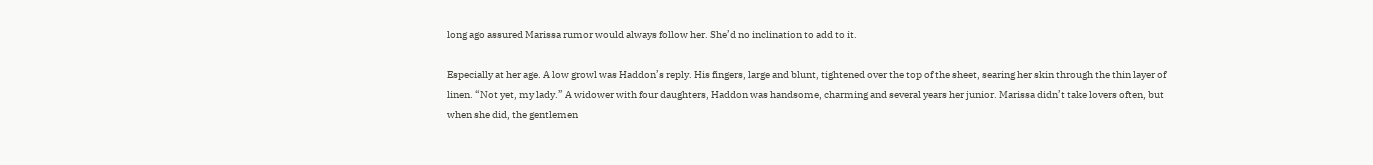long ago assured Marissa rumor would always follow her. She’d no inclination to add to it.

Especially at her age. A low growl was Haddon’s reply. His fingers, large and blunt, tightened over the top of the sheet, searing her skin through the thin layer of linen. “Not yet, my lady.” A widower with four daughters, Haddon was handsome, charming and several years her junior. Marissa didn’t take lovers often, but when she did, the gentlemen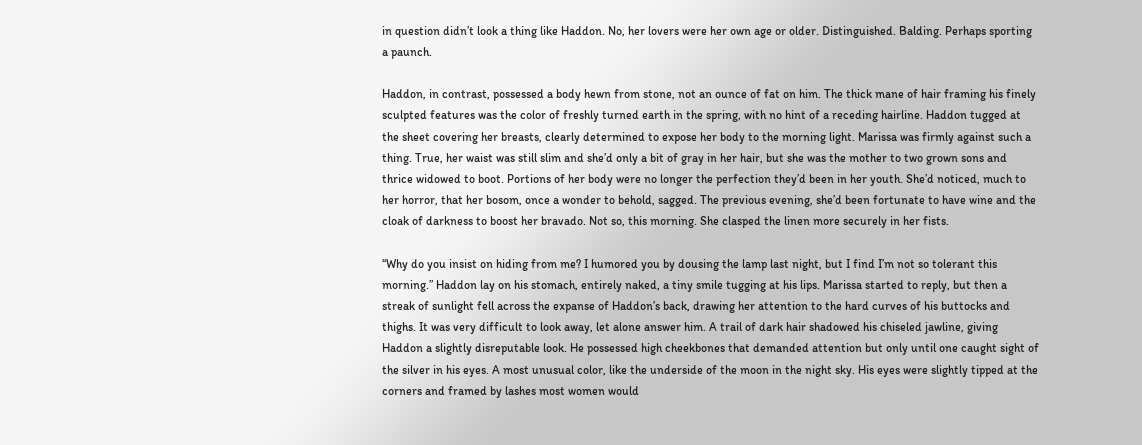in question didn’t look a thing like Haddon. No, her lovers were her own age or older. Distinguished. Balding. Perhaps sporting a paunch.

Haddon, in contrast, possessed a body hewn from stone, not an ounce of fat on him. The thick mane of hair framing his finely sculpted features was the color of freshly turned earth in the spring, with no hint of a receding hairline. Haddon tugged at the sheet covering her breasts, clearly determined to expose her body to the morning light. Marissa was firmly against such a thing. True, her waist was still slim and she’d only a bit of gray in her hair, but she was the mother to two grown sons and thrice widowed to boot. Portions of her body were no longer the perfection they’d been in her youth. She’d noticed, much to her horror, that her bosom, once a wonder to behold, sagged. The previous evening, she’d been fortunate to have wine and the cloak of darkness to boost her bravado. Not so, this morning. She clasped the linen more securely in her fists.

“Why do you insist on hiding from me? I humored you by dousing the lamp last night, but I find I’m not so tolerant this morning.” Haddon lay on his stomach, entirely naked, a tiny smile tugging at his lips. Marissa started to reply, but then a streak of sunlight fell across the expanse of Haddon’s back, drawing her attention to the hard curves of his buttocks and thighs. It was very difficult to look away, let alone answer him. A trail of dark hair shadowed his chiseled jawline, giving Haddon a slightly disreputable look. He possessed high cheekbones that demanded attention but only until one caught sight of the silver in his eyes. A most unusual color, like the underside of the moon in the night sky. His eyes were slightly tipped at the corners and framed by lashes most women would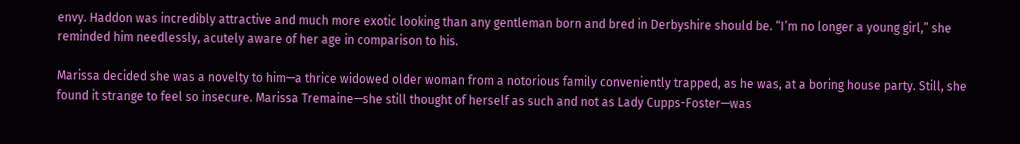envy. Haddon was incredibly attractive and much more exotic looking than any gentleman born and bred in Derbyshire should be. “I’m no longer a young girl,” she reminded him needlessly, acutely aware of her age in comparison to his.

Marissa decided she was a novelty to him—a thrice widowed older woman from a notorious family conveniently trapped, as he was, at a boring house party. Still, she found it strange to feel so insecure. Marissa Tremaine—she still thought of herself as such and not as Lady Cupps-Foster—was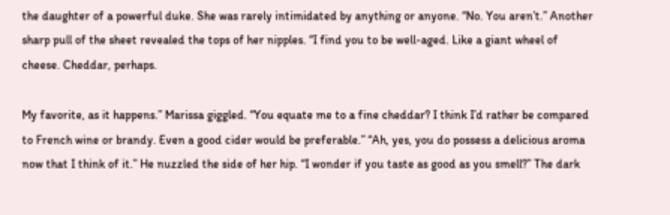the daughter of a powerful duke. She was rarely intimidated by anything or anyone. “No. You aren’t.” Another sharp pull of the sheet revealed the tops of her nipples. “I find you to be well-aged. Like a giant wheel of cheese. Cheddar, perhaps.

My favorite, as it happens.” Marissa giggled. “You equate me to a fine cheddar? I think I’d rather be compared to French wine or brandy. Even a good cider would be preferable.” “Ah, yes, you do possess a delicious aroma now that I think of it.” He nuzzled the side of her hip. “I wonder if you taste as good as you smell?” The dark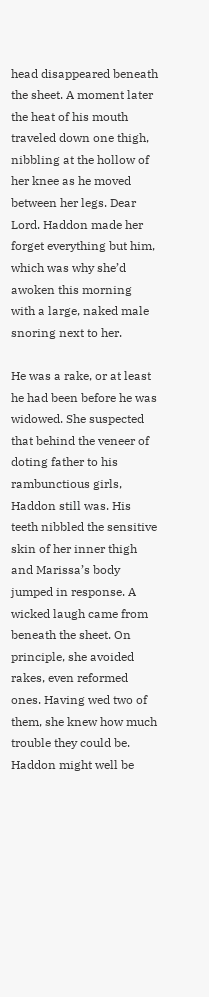head disappeared beneath the sheet. A moment later the heat of his mouth traveled down one thigh, nibbling at the hollow of her knee as he moved between her legs. Dear Lord. Haddon made her forget everything but him, which was why she’d awoken this morning with a large, naked male snoring next to her.

He was a rake, or at least he had been before he was widowed. She suspected that behind the veneer of doting father to his rambunctious girls, Haddon still was. His teeth nibbled the sensitive skin of her inner thigh and Marissa’s body jumped in response. A wicked laugh came from beneath the sheet. On principle, she avoided rakes, even reformed ones. Having wed two of them, she knew how much trouble they could be. Haddon might well be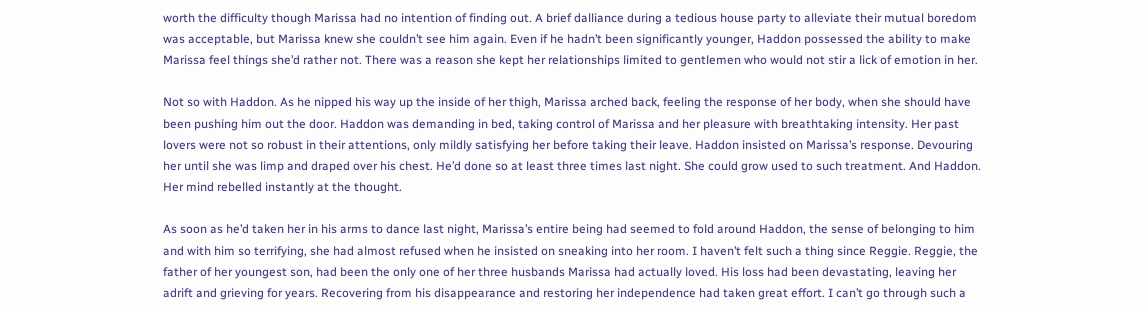worth the difficulty though Marissa had no intention of finding out. A brief dalliance during a tedious house party to alleviate their mutual boredom was acceptable, but Marissa knew she couldn’t see him again. Even if he hadn’t been significantly younger, Haddon possessed the ability to make Marissa feel things she’d rather not. There was a reason she kept her relationships limited to gentlemen who would not stir a lick of emotion in her.

Not so with Haddon. As he nipped his way up the inside of her thigh, Marissa arched back, feeling the response of her body, when she should have been pushing him out the door. Haddon was demanding in bed, taking control of Marissa and her pleasure with breathtaking intensity. Her past lovers were not so robust in their attentions, only mildly satisfying her before taking their leave. Haddon insisted on Marissa’s response. Devouring her until she was limp and draped over his chest. He’d done so at least three times last night. She could grow used to such treatment. And Haddon. Her mind rebelled instantly at the thought.

As soon as he’d taken her in his arms to dance last night, Marissa’s entire being had seemed to fold around Haddon, the sense of belonging to him and with him so terrifying, she had almost refused when he insisted on sneaking into her room. I haven’t felt such a thing since Reggie. Reggie, the father of her youngest son, had been the only one of her three husbands Marissa had actually loved. His loss had been devastating, leaving her adrift and grieving for years. Recovering from his disappearance and restoring her independence had taken great effort. I can’t go through such a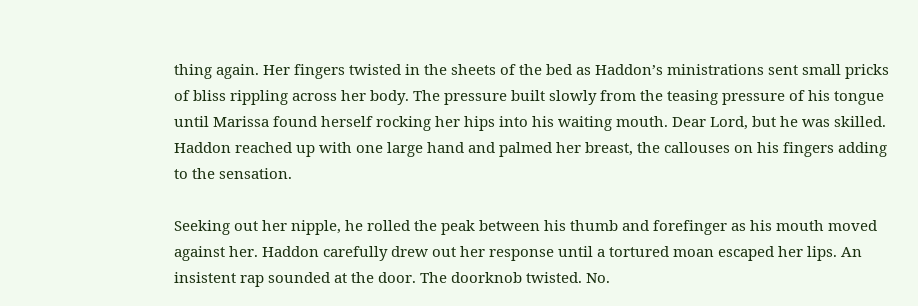thing again. Her fingers twisted in the sheets of the bed as Haddon’s ministrations sent small pricks of bliss rippling across her body. The pressure built slowly from the teasing pressure of his tongue until Marissa found herself rocking her hips into his waiting mouth. Dear Lord, but he was skilled. Haddon reached up with one large hand and palmed her breast, the callouses on his fingers adding to the sensation.

Seeking out her nipple, he rolled the peak between his thumb and forefinger as his mouth moved against her. Haddon carefully drew out her response until a tortured moan escaped her lips. An insistent rap sounded at the door. The doorknob twisted. No.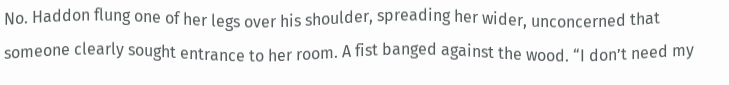No. Haddon flung one of her legs over his shoulder, spreading her wider, unconcerned that someone clearly sought entrance to her room. A fist banged against the wood. “I don’t need my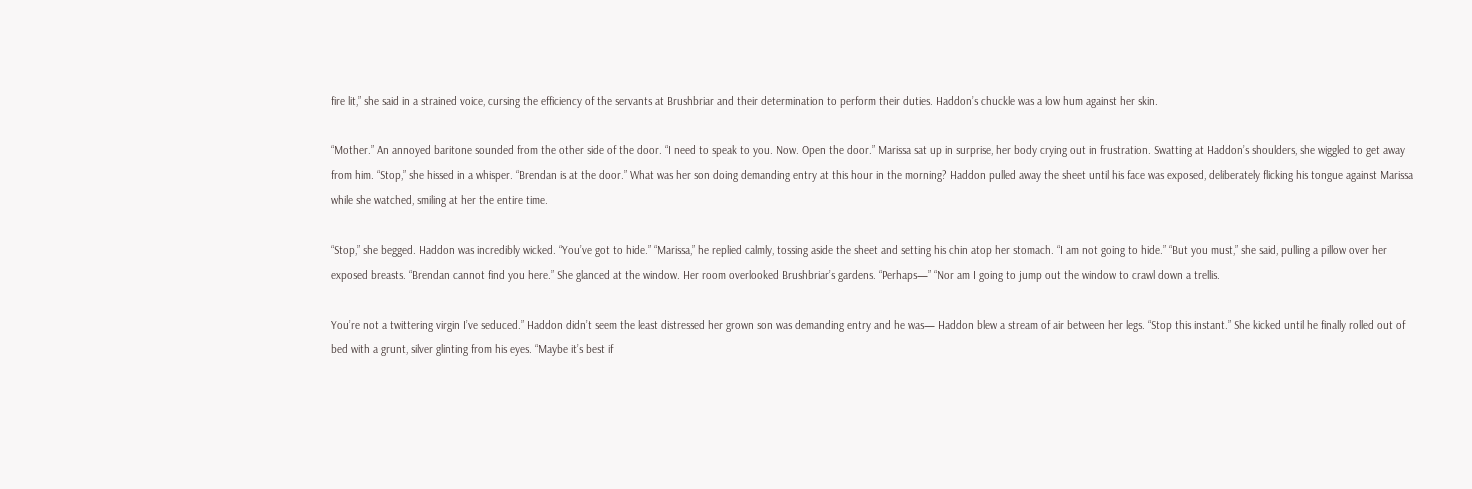fire lit,” she said in a strained voice, cursing the efficiency of the servants at Brushbriar and their determination to perform their duties. Haddon’s chuckle was a low hum against her skin.

“Mother.” An annoyed baritone sounded from the other side of the door. “I need to speak to you. Now. Open the door.” Marissa sat up in surprise, her body crying out in frustration. Swatting at Haddon’s shoulders, she wiggled to get away from him. “Stop,” she hissed in a whisper. “Brendan is at the door.” What was her son doing demanding entry at this hour in the morning? Haddon pulled away the sheet until his face was exposed, deliberately flicking his tongue against Marissa while she watched, smiling at her the entire time.

“Stop,” she begged. Haddon was incredibly wicked. “You’ve got to hide.” “Marissa,” he replied calmly, tossing aside the sheet and setting his chin atop her stomach. “I am not going to hide.” “But you must,” she said, pulling a pillow over her exposed breasts. “Brendan cannot find you here.” She glanced at the window. Her room overlooked Brushbriar’s gardens. “Perhaps—” “Nor am I going to jump out the window to crawl down a trellis.

You’re not a twittering virgin I’ve seduced.” Haddon didn’t seem the least distressed her grown son was demanding entry and he was— Haddon blew a stream of air between her legs. “Stop this instant.” She kicked until he finally rolled out of bed with a grunt, silver glinting from his eyes. “Maybe it’s best if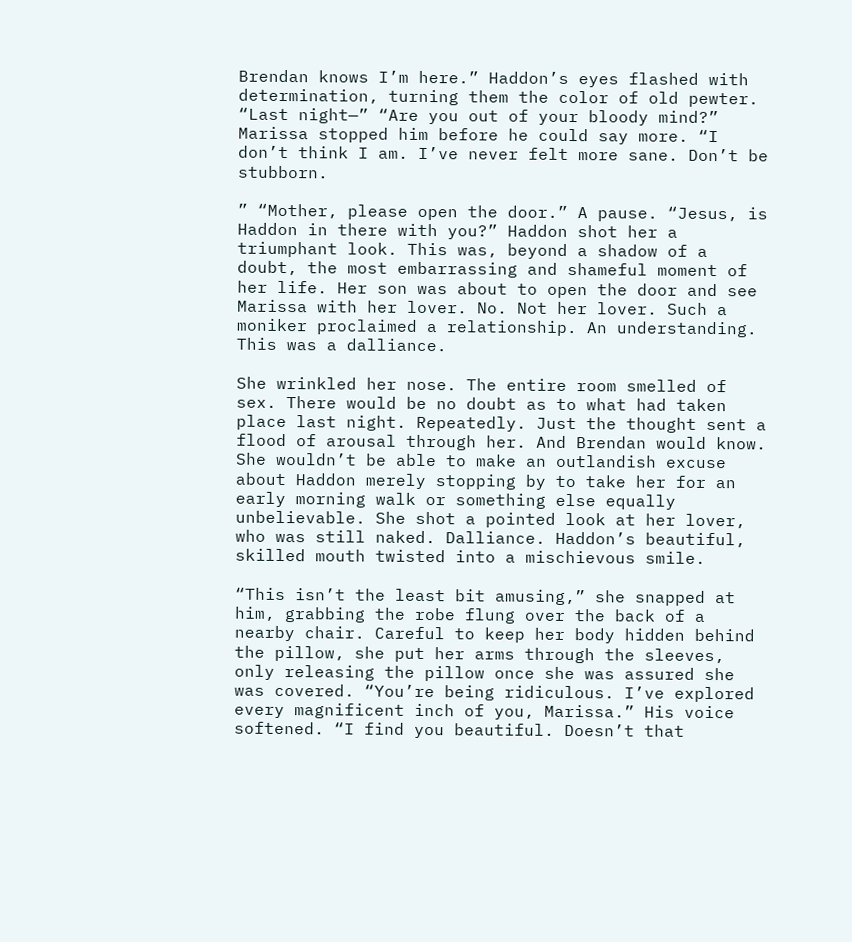Brendan knows I’m here.” Haddon’s eyes flashed with determination, turning them the color of old pewter. “Last night—” “Are you out of your bloody mind?” Marissa stopped him before he could say more. “I don’t think I am. I’ve never felt more sane. Don’t be stubborn.

” “Mother, please open the door.” A pause. “Jesus, is Haddon in there with you?” Haddon shot her a triumphant look. This was, beyond a shadow of a doubt, the most embarrassing and shameful moment of her life. Her son was about to open the door and see Marissa with her lover. No. Not her lover. Such a moniker proclaimed a relationship. An understanding. This was a dalliance.

She wrinkled her nose. The entire room smelled of sex. There would be no doubt as to what had taken place last night. Repeatedly. Just the thought sent a flood of arousal through her. And Brendan would know. She wouldn’t be able to make an outlandish excuse about Haddon merely stopping by to take her for an early morning walk or something else equally unbelievable. She shot a pointed look at her lover, who was still naked. Dalliance. Haddon’s beautiful, skilled mouth twisted into a mischievous smile.

“This isn’t the least bit amusing,” she snapped at him, grabbing the robe flung over the back of a nearby chair. Careful to keep her body hidden behind the pillow, she put her arms through the sleeves, only releasing the pillow once she was assured she was covered. “You’re being ridiculous. I’ve explored every magnificent inch of you, Marissa.” His voice softened. “I find you beautiful. Doesn’t that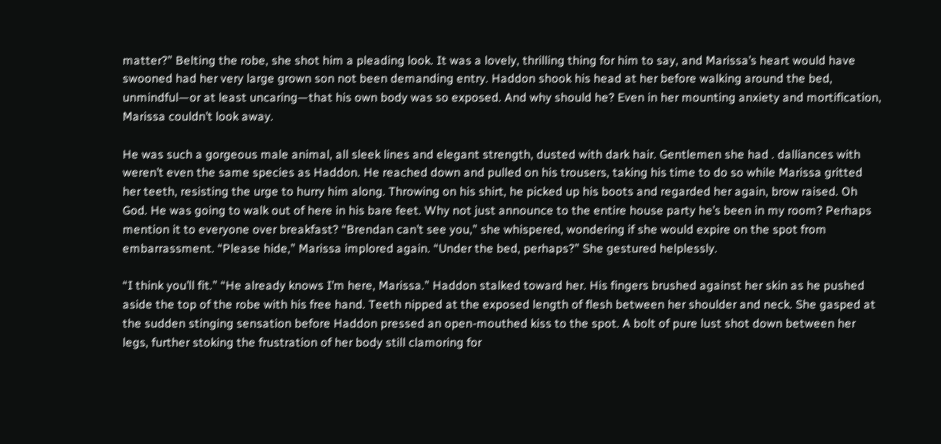matter?” Belting the robe, she shot him a pleading look. It was a lovely, thrilling thing for him to say, and Marissa’s heart would have swooned had her very large grown son not been demanding entry. Haddon shook his head at her before walking around the bed, unmindful—or at least uncaring—that his own body was so exposed. And why should he? Even in her mounting anxiety and mortification, Marissa couldn’t look away.

He was such a gorgeous male animal, all sleek lines and elegant strength, dusted with dark hair. Gentlemen she had . dalliances with weren’t even the same species as Haddon. He reached down and pulled on his trousers, taking his time to do so while Marissa gritted her teeth, resisting the urge to hurry him along. Throwing on his shirt, he picked up his boots and regarded her again, brow raised. Oh God. He was going to walk out of here in his bare feet. Why not just announce to the entire house party he’s been in my room? Perhaps mention it to everyone over breakfast? “Brendan can’t see you,” she whispered, wondering if she would expire on the spot from embarrassment. “Please hide,” Marissa implored again. “Under the bed, perhaps?” She gestured helplessly.

“I think you’ll fit.” “He already knows I’m here, Marissa.” Haddon stalked toward her. His fingers brushed against her skin as he pushed aside the top of the robe with his free hand. Teeth nipped at the exposed length of flesh between her shoulder and neck. She gasped at the sudden stinging sensation before Haddon pressed an open-mouthed kiss to the spot. A bolt of pure lust shot down between her legs, further stoking the frustration of her body still clamoring for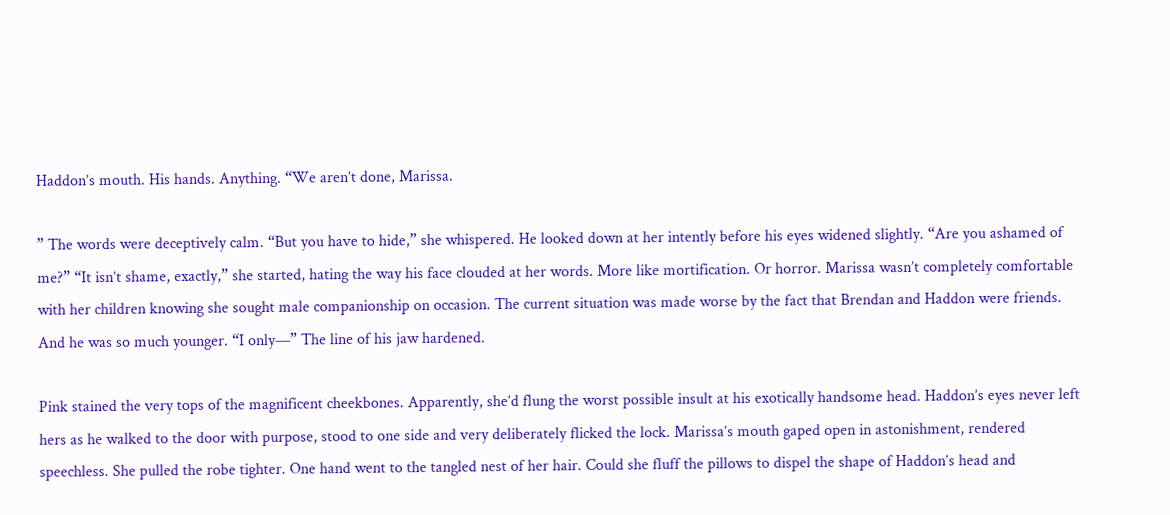Haddon’s mouth. His hands. Anything. “We aren’t done, Marissa.

” The words were deceptively calm. “But you have to hide,” she whispered. He looked down at her intently before his eyes widened slightly. “Are you ashamed of me?” “It isn’t shame, exactly,” she started, hating the way his face clouded at her words. More like mortification. Or horror. Marissa wasn’t completely comfortable with her children knowing she sought male companionship on occasion. The current situation was made worse by the fact that Brendan and Haddon were friends. And he was so much younger. “I only—” The line of his jaw hardened.

Pink stained the very tops of the magnificent cheekbones. Apparently, she’d flung the worst possible insult at his exotically handsome head. Haddon’s eyes never left hers as he walked to the door with purpose, stood to one side and very deliberately flicked the lock. Marissa’s mouth gaped open in astonishment, rendered speechless. She pulled the robe tighter. One hand went to the tangled nest of her hair. Could she fluff the pillows to dispel the shape of Haddon’s head and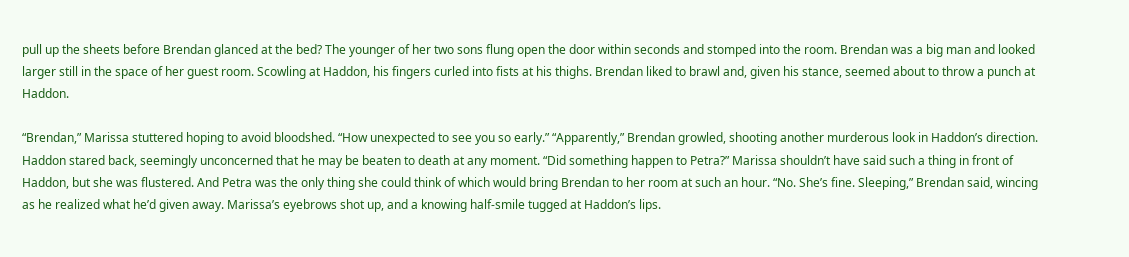pull up the sheets before Brendan glanced at the bed? The younger of her two sons flung open the door within seconds and stomped into the room. Brendan was a big man and looked larger still in the space of her guest room. Scowling at Haddon, his fingers curled into fists at his thighs. Brendan liked to brawl and, given his stance, seemed about to throw a punch at Haddon.

“Brendan,” Marissa stuttered hoping to avoid bloodshed. “How unexpected to see you so early.” “Apparently,” Brendan growled, shooting another murderous look in Haddon’s direction. Haddon stared back, seemingly unconcerned that he may be beaten to death at any moment. “Did something happen to Petra?” Marissa shouldn’t have said such a thing in front of Haddon, but she was flustered. And Petra was the only thing she could think of which would bring Brendan to her room at such an hour. “No. She’s fine. Sleeping,” Brendan said, wincing as he realized what he’d given away. Marissa’s eyebrows shot up, and a knowing half-smile tugged at Haddon’s lips.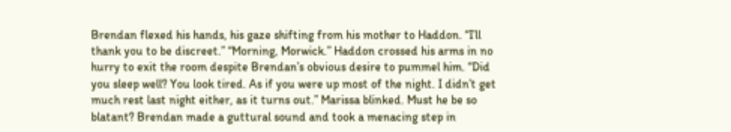Brendan flexed his hands, his gaze shifting from his mother to Haddon. “I’ll thank you to be discreet.” “Morning, Morwick.” Haddon crossed his arms in no hurry to exit the room despite Brendan’s obvious desire to pummel him. “Did you sleep well? You look tired. As if you were up most of the night. I didn’t get much rest last night either, as it turns out.” Marissa blinked. Must he be so blatant? Brendan made a guttural sound and took a menacing step in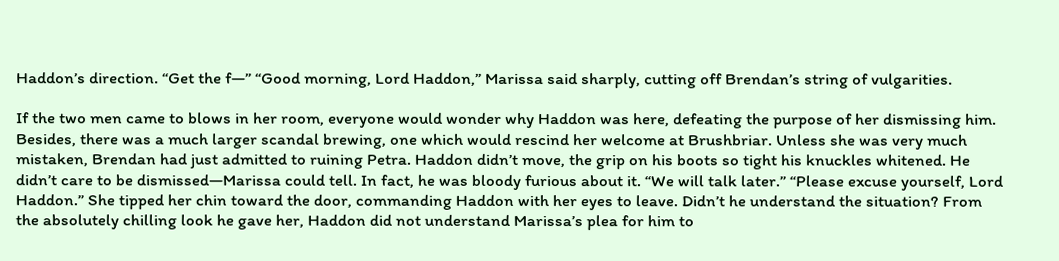Haddon’s direction. “Get the f—” “Good morning, Lord Haddon,” Marissa said sharply, cutting off Brendan’s string of vulgarities.

If the two men came to blows in her room, everyone would wonder why Haddon was here, defeating the purpose of her dismissing him. Besides, there was a much larger scandal brewing, one which would rescind her welcome at Brushbriar. Unless she was very much mistaken, Brendan had just admitted to ruining Petra. Haddon didn’t move, the grip on his boots so tight his knuckles whitened. He didn’t care to be dismissed—Marissa could tell. In fact, he was bloody furious about it. “We will talk later.” “Please excuse yourself, Lord Haddon.” She tipped her chin toward the door, commanding Haddon with her eyes to leave. Didn’t he understand the situation? From the absolutely chilling look he gave her, Haddon did not understand Marissa’s plea for him to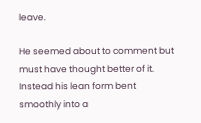leave.

He seemed about to comment but must have thought better of it. Instead his lean form bent smoothly into a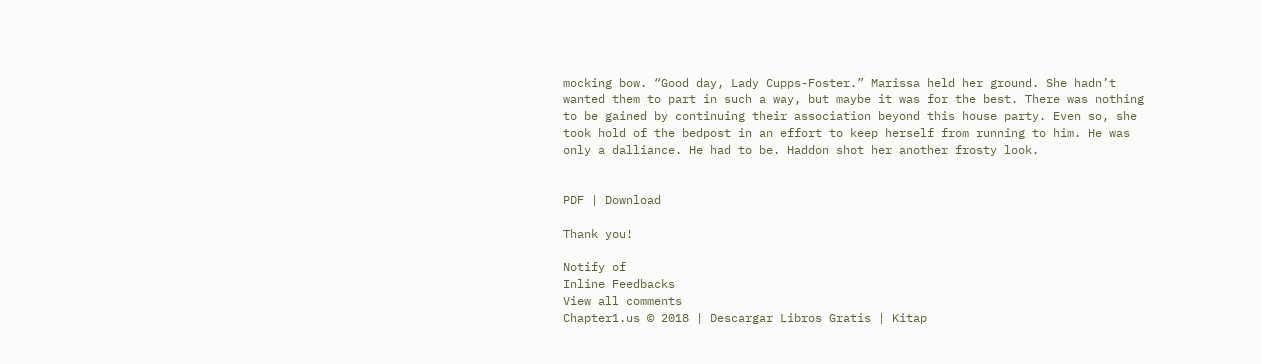mocking bow. “Good day, Lady Cupps-Foster.” Marissa held her ground. She hadn’t wanted them to part in such a way, but maybe it was for the best. There was nothing to be gained by continuing their association beyond this house party. Even so, she took hold of the bedpost in an effort to keep herself from running to him. He was only a dalliance. He had to be. Haddon shot her another frosty look.


PDF | Download

Thank you!

Notify of
Inline Feedbacks
View all comments
Chapter1.us © 2018 | Descargar Libros Gratis | Kitap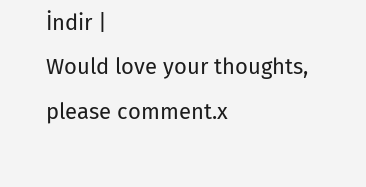İndir |
Would love your thoughts, please comment.x